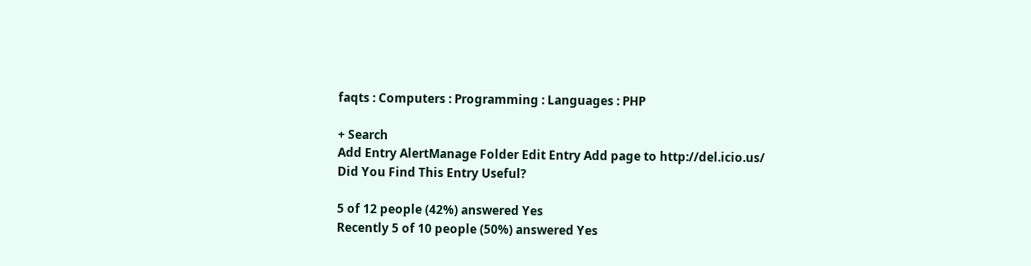faqts : Computers : Programming : Languages : PHP

+ Search
Add Entry AlertManage Folder Edit Entry Add page to http://del.icio.us/
Did You Find This Entry Useful?

5 of 12 people (42%) answered Yes
Recently 5 of 10 people (50%) answered Yes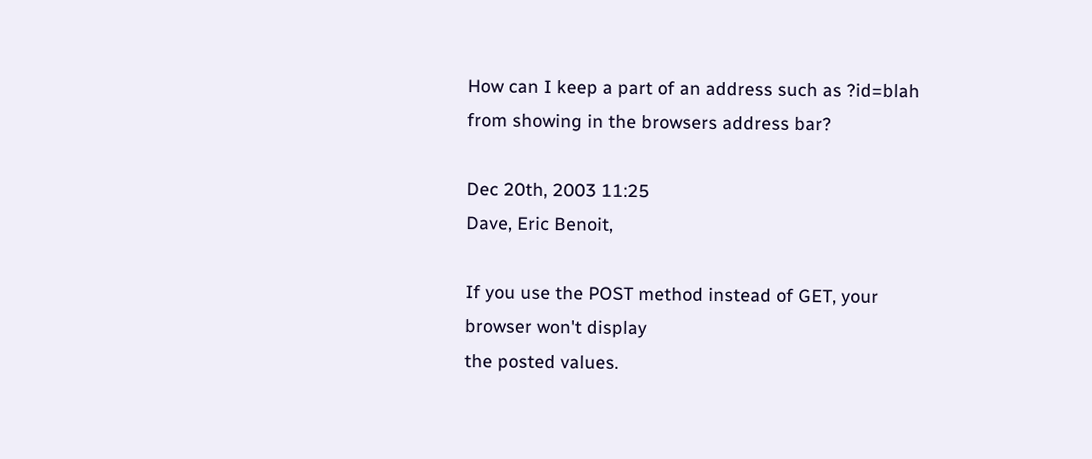How can I keep a part of an address such as ?id=blah from showing in the browsers address bar?

Dec 20th, 2003 11:25
Dave, Eric Benoit,

If you use the POST method instead of GET, your browser won't display
the posted values.